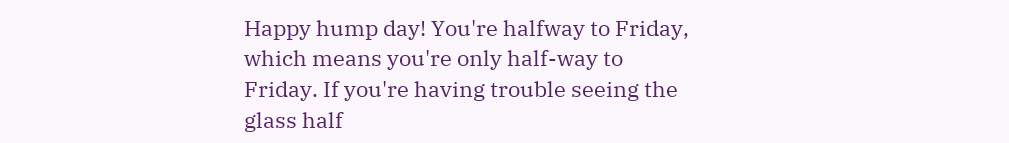Happy hump day! You're halfway to Friday, which means you're only half-way to Friday. If you're having trouble seeing the glass half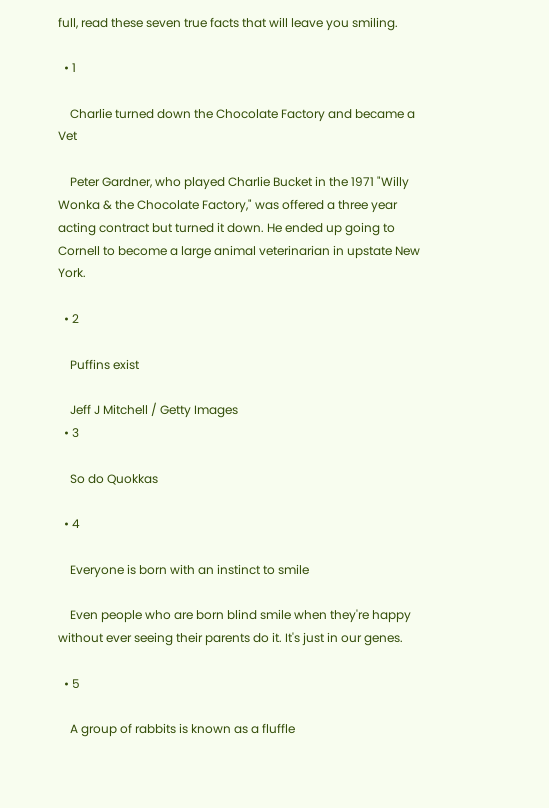full, read these seven true facts that will leave you smiling.

  • 1

    Charlie turned down the Chocolate Factory and became a Vet

    Peter Gardner, who played Charlie Bucket in the 1971 "Willy Wonka & the Chocolate Factory," was offered a three year acting contract but turned it down. He ended up going to Cornell to become a large animal veterinarian in upstate New York.

  • 2

    Puffins exist

    Jeff J Mitchell / Getty Images
  • 3

    So do Quokkas

  • 4

    Everyone is born with an instinct to smile

    Even people who are born blind smile when they're happy without ever seeing their parents do it. It's just in our genes.

  • 5

    A group of rabbits is known as a fluffle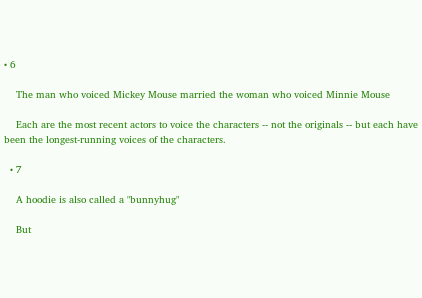• 6

    The man who voiced Mickey Mouse married the woman who voiced Minnie Mouse

    Each are the most recent actors to voice the characters -- not the originals -- but each have been the longest-running voices of the characters.

  • 7

    A hoodie is also called a "bunnyhug"

    But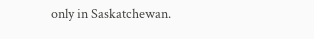only in Saskatchewan.